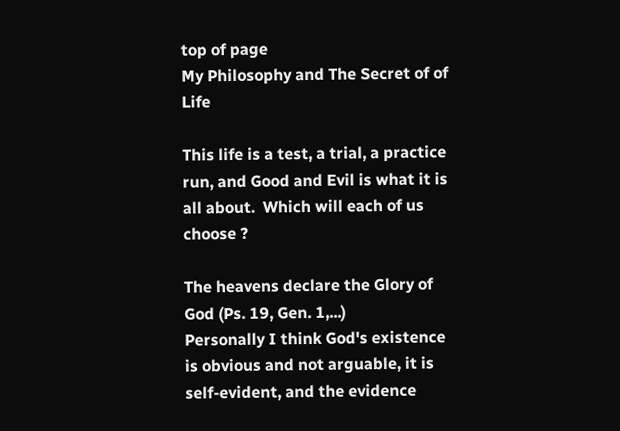top of page
My Philosophy and The Secret of of Life

This life is a test, a trial, a practice run, and Good and Evil is what it is all about.  Which will each of us choose ?

The heavens declare the Glory of God (Ps. 19, Gen. 1,...)
Personally I think God's existence is obvious and not arguable, it is self-evident, and the evidence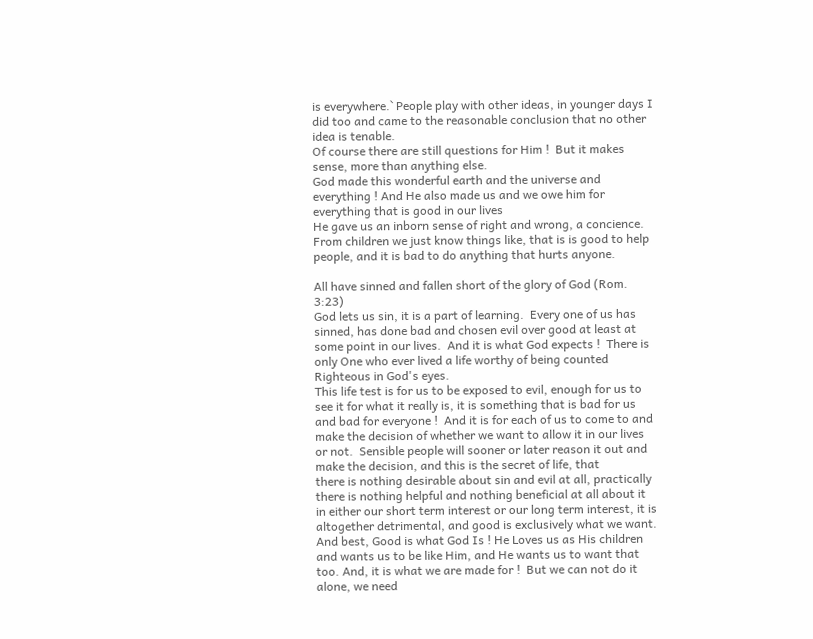is everywhere.` People play with other ideas, in younger days I did too and came to the reasonable conclusion that no other idea is tenable.
Of course there are still questions for Him !  But it makes sense, more than anything else.
God made this wonderful earth and the universe and everything ! And He also made us and we owe him for everything that is good in our lives
He gave us an inborn sense of right and wrong, a concience.  From children we just know things like, that is is good to help people, and it is bad to do anything that hurts anyone.

All have sinned and fallen short of the glory of God (Rom. 3:23)
God lets us sin, it is a part of learning.  Every one of us has sinned, has done bad and chosen evil over good at least at some point in our lives.  And it is what God expects !  There is only One who ever lived a life worthy of being counted Righteous in God's eyes.
This life test is for us to be exposed to evil, enough for us to see it for what it really is, it is something that is bad for us and bad for everyone !  And it is for each of us to come to and make the decision of whether we want to allow it in our lives or not.  Sensible people will sooner or later reason it out and make the decision, and this is the secret of life, that
there is nothing desirable about sin and evil at all, practically there is nothing helpful and nothing beneficial at all about it in either our short term interest or our long term interest, it is altogether detrimental, and good is exclusively what we want.  And best, Good is what God Is ! He Loves us as His children and wants us to be like Him, and He wants us to want that too. And, it is what we are made for !  But we can not do it alone, we need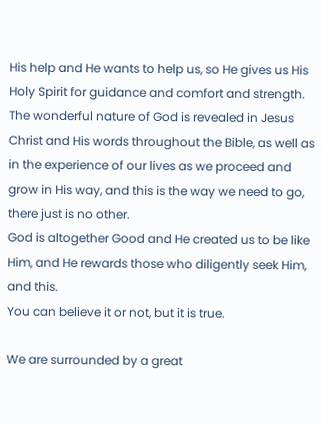His help and He wants to help us, so He gives us His Holy Spirit for guidance and comfort and strength.
The wonderful nature of God is revealed in Jesus Christ and His words throughout the Bible, as well as in the experience of our lives as we proceed and grow in His way, and this is the way we need to go, there just is no other.
God is altogether Good and He created us to be like Him, and He rewards those who diligently seek Him, and this.
You can believe it or not, but it is true.

We are surrounded by a great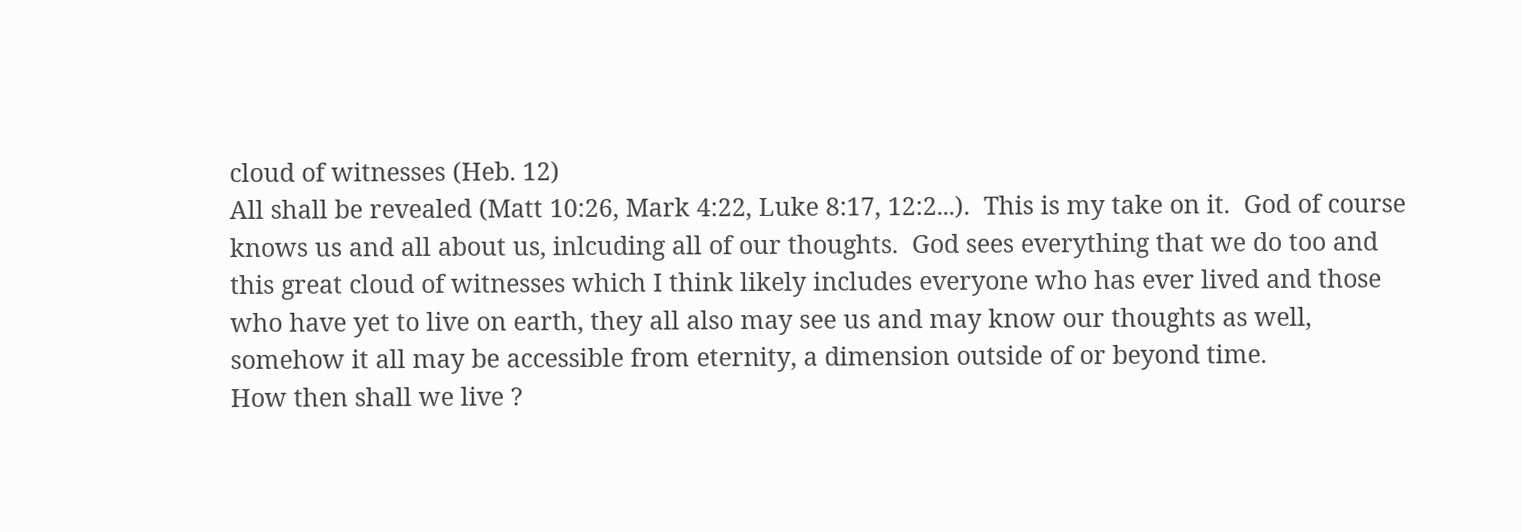cloud of witnesses (Heb. 12)
All shall be revealed (Matt 10:26, Mark 4:22, Luke 8:17, 12:2...).  This is my take on it.  God of course knows us and all about us, inlcuding all of our thoughts.  God sees everything that we do too and this great cloud of witnesses which I think likely includes everyone who has ever lived and those who have yet to live on earth, they all also may see us and may know our thoughts as well, somehow it all may be accessible from eternity, a dimension outside of or beyond time.
How then shall we live ?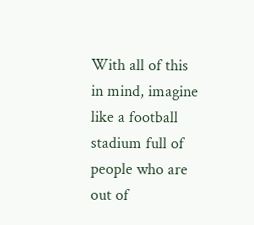With all of this in mind, imagine like a football stadium full of people who are out of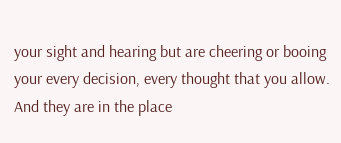your sight and hearing but are cheering or booing your every decision, every thought that you allow.  And they are in the place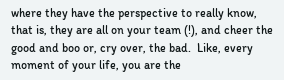where they have the perspective to really know, that is, they are all on your team (!), and cheer the good and boo or, cry over, the bad.  Like, every moment of your life, you are the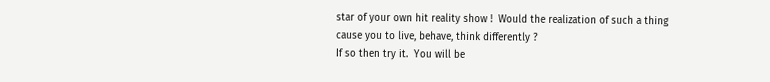star of your own hit reality show !  Would the realization of such a thing cause you to live, behave, think differently ?
If so then try it.  You will be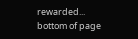rewarded...
bottom of page